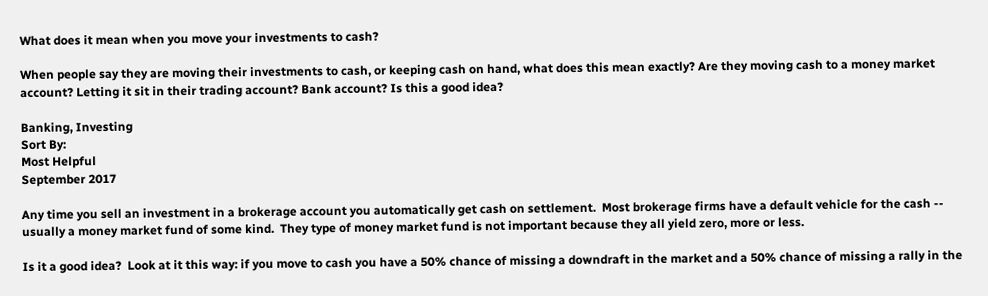What does it mean when you move your investments to cash?

When people say they are moving their investments to cash, or keeping cash on hand, what does this mean exactly? Are they moving cash to a money market account? Letting it sit in their trading account? Bank account? Is this a good idea?

Banking, Investing
Sort By:
Most Helpful
September 2017

Any time you sell an investment in a brokerage account you automatically get cash on settlement.  Most brokerage firms have a default vehicle for the cash -- usually a money market fund of some kind.  They type of money market fund is not important because they all yield zero, more or less.

Is it a good idea?  Look at it this way: if you move to cash you have a 50% chance of missing a downdraft in the market and a 50% chance of missing a rally in the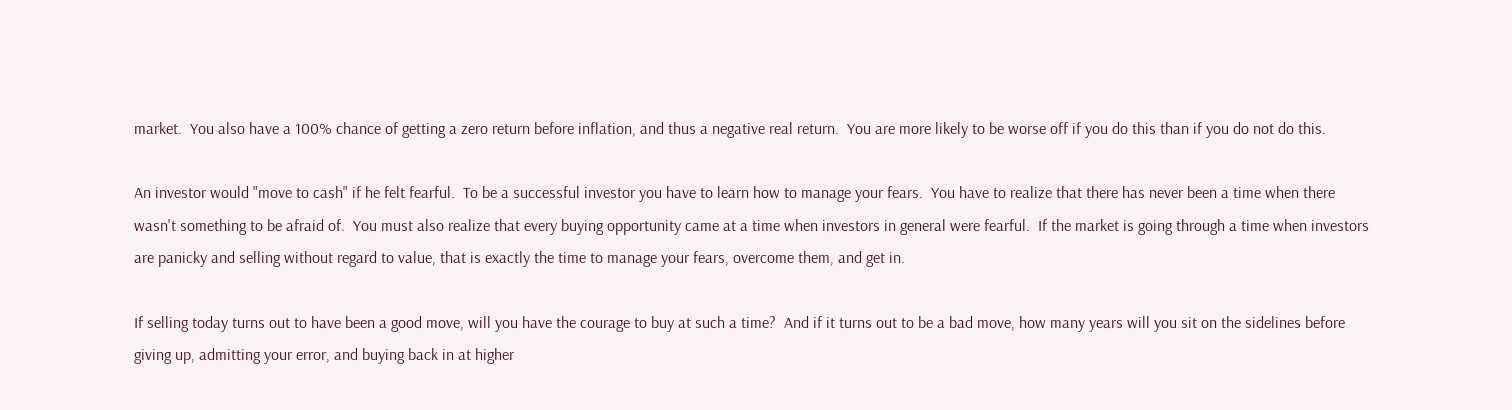market.  You also have a 100% chance of getting a zero return before inflation, and thus a negative real return.  You are more likely to be worse off if you do this than if you do not do this.

An investor would "move to cash" if he felt fearful.  To be a successful investor you have to learn how to manage your fears.  You have to realize that there has never been a time when there wasn't something to be afraid of.  You must also realize that every buying opportunity came at a time when investors in general were fearful.  If the market is going through a time when investors are panicky and selling without regard to value, that is exactly the time to manage your fears, overcome them, and get in.

If selling today turns out to have been a good move, will you have the courage to buy at such a time?  And if it turns out to be a bad move, how many years will you sit on the sidelines before giving up, admitting your error, and buying back in at higher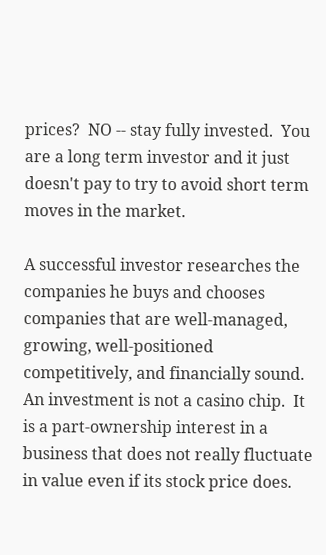prices?  NO -- stay fully invested.  You are a long term investor and it just doesn't pay to try to avoid short term moves in the market.

A successful investor researches the companies he buys and chooses companies that are well-managed, growing, well-positioned competitively, and financially sound.  An investment is not a casino chip.  It is a part-ownership interest in a business that does not really fluctuate in value even if its stock price does.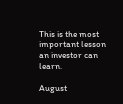This is the most important lesson an investor can learn.

August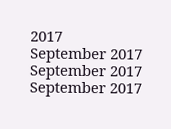2017
September 2017
September 2017
September 2017